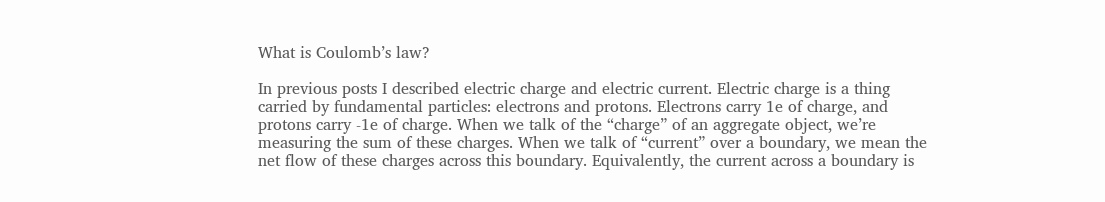What is Coulomb’s law?

In previous posts I described electric charge and electric current. Electric charge is a thing carried by fundamental particles: electrons and protons. Electrons carry 1e of charge, and protons carry -1e of charge. When we talk of the “charge” of an aggregate object, we’re measuring the sum of these charges. When we talk of “current” over a boundary, we mean the net flow of these charges across this boundary. Equivalently, the current across a boundary is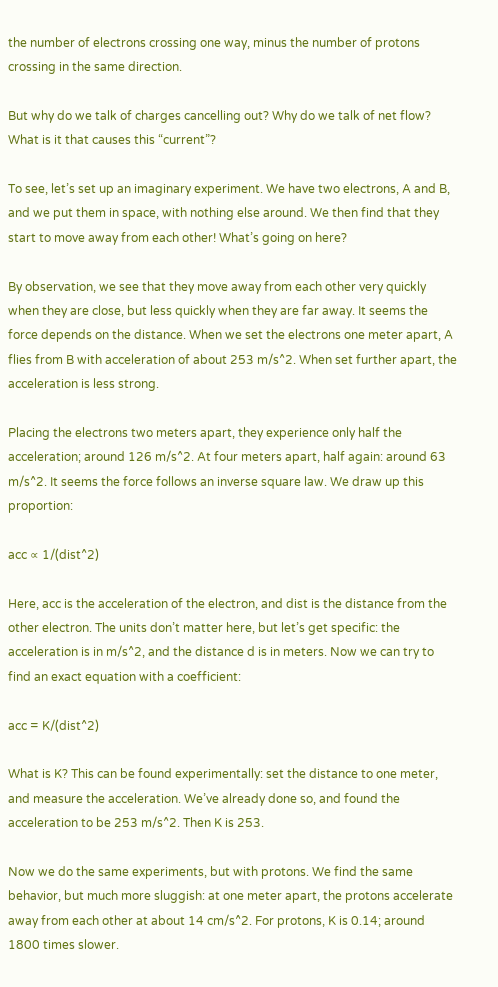the number of electrons crossing one way, minus the number of protons crossing in the same direction.

But why do we talk of charges cancelling out? Why do we talk of net flow? What is it that causes this “current”?

To see, let’s set up an imaginary experiment. We have two electrons, A and B, and we put them in space, with nothing else around. We then find that they start to move away from each other! What’s going on here?

By observation, we see that they move away from each other very quickly when they are close, but less quickly when they are far away. It seems the force depends on the distance. When we set the electrons one meter apart, A flies from B with acceleration of about 253 m/s^2. When set further apart, the acceleration is less strong.

Placing the electrons two meters apart, they experience only half the acceleration; around 126 m/s^2. At four meters apart, half again: around 63 m/s^2. It seems the force follows an inverse square law. We draw up this proportion:

acc ∝ 1/(dist^2)

Here, acc is the acceleration of the electron, and dist is the distance from the other electron. The units don’t matter here, but let’s get specific: the acceleration is in m/s^2, and the distance d is in meters. Now we can try to find an exact equation with a coefficient:

acc = K/(dist^2)

What is K? This can be found experimentally: set the distance to one meter, and measure the acceleration. We’ve already done so, and found the acceleration to be 253 m/s^2. Then K is 253.

Now we do the same experiments, but with protons. We find the same behavior, but much more sluggish: at one meter apart, the protons accelerate away from each other at about 14 cm/s^2. For protons, K is 0.14; around 1800 times slower.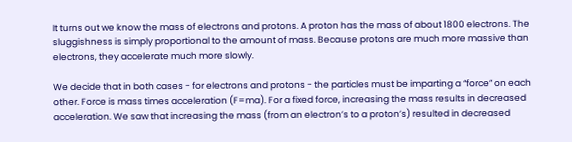It turns out we know the mass of electrons and protons. A proton has the mass of about 1800 electrons. The sluggishness is simply proportional to the amount of mass. Because protons are much more massive than electrons, they accelerate much more slowly.

We decide that in both cases - for electrons and protons - the particles must be imparting a “force” on each other. Force is mass times acceleration (F=ma). For a fixed force, increasing the mass results in decreased acceleration. We saw that increasing the mass (from an electron’s to a proton’s) resulted in decreased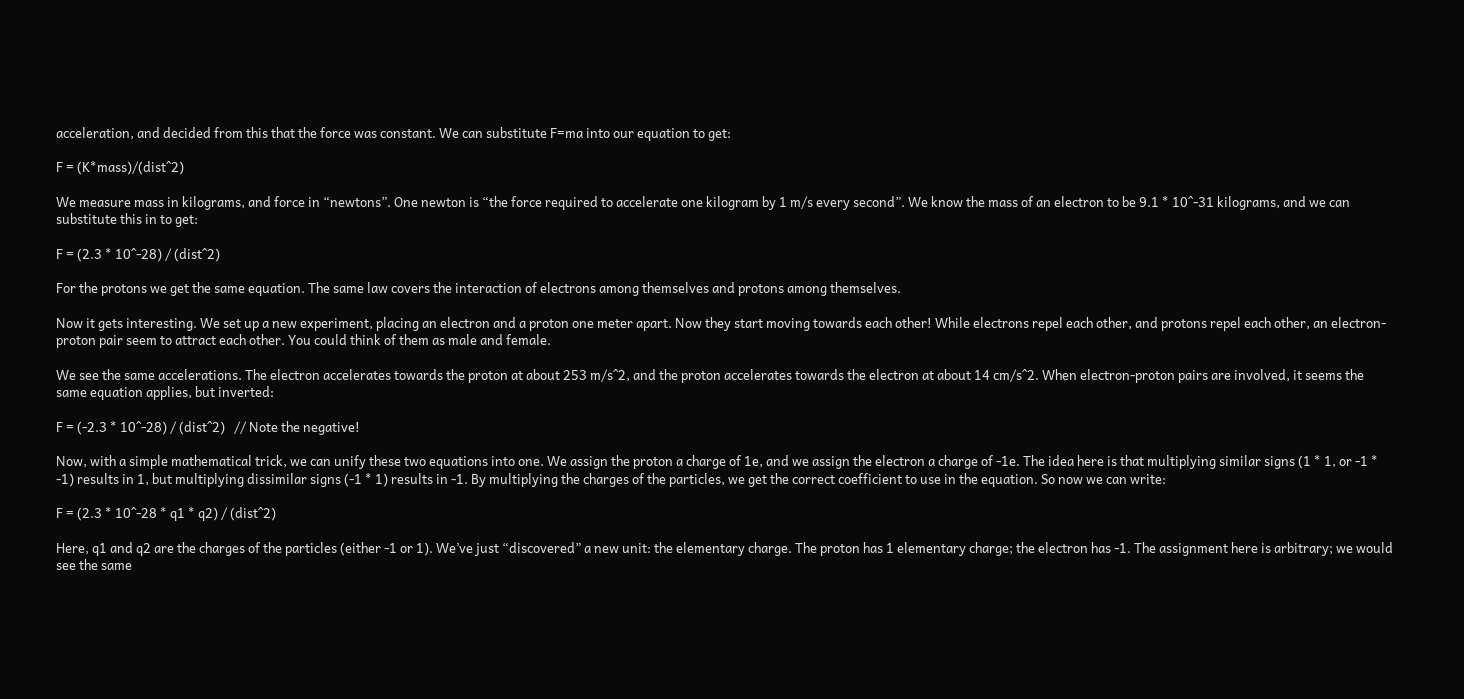acceleration, and decided from this that the force was constant. We can substitute F=ma into our equation to get:

F = (K*mass)/(dist^2)

We measure mass in kilograms, and force in “newtons”. One newton is “the force required to accelerate one kilogram by 1 m/s every second”. We know the mass of an electron to be 9.1 * 10^-31 kilograms, and we can substitute this in to get:

F = (2.3 * 10^-28) / (dist^2)

For the protons we get the same equation. The same law covers the interaction of electrons among themselves and protons among themselves.

Now it gets interesting. We set up a new experiment, placing an electron and a proton one meter apart. Now they start moving towards each other! While electrons repel each other, and protons repel each other, an electron-proton pair seem to attract each other. You could think of them as male and female.

We see the same accelerations. The electron accelerates towards the proton at about 253 m/s^2, and the proton accelerates towards the electron at about 14 cm/s^2. When electron-proton pairs are involved, it seems the same equation applies, but inverted:

F = (-2.3 * 10^-28) / (dist^2)   // Note the negative!

Now, with a simple mathematical trick, we can unify these two equations into one. We assign the proton a charge of 1e, and we assign the electron a charge of -1e. The idea here is that multiplying similar signs (1 * 1, or -1 * -1) results in 1, but multiplying dissimilar signs (-1 * 1) results in -1. By multiplying the charges of the particles, we get the correct coefficient to use in the equation. So now we can write:

F = (2.3 * 10^-28 * q1 * q2) / (dist^2)

Here, q1 and q2 are the charges of the particles (either -1 or 1). We’ve just “discovered” a new unit: the elementary charge. The proton has 1 elementary charge; the electron has -1. The assignment here is arbitrary; we would see the same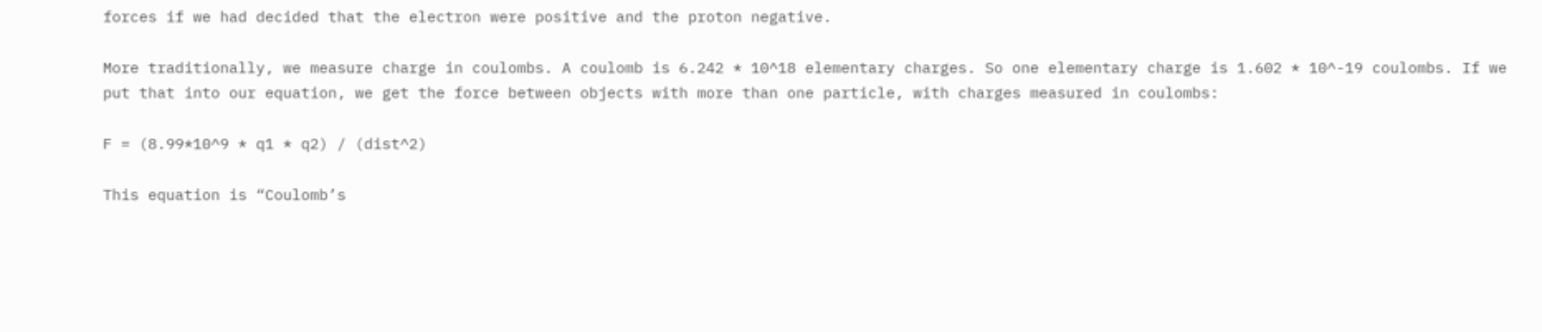forces if we had decided that the electron were positive and the proton negative.

More traditionally, we measure charge in coulombs. A coulomb is 6.242 * 10^18 elementary charges. So one elementary charge is 1.602 * 10^-19 coulombs. If we put that into our equation, we get the force between objects with more than one particle, with charges measured in coulombs:

F = (8.99*10^9 * q1 * q2) / (dist^2)

This equation is “Coulomb’s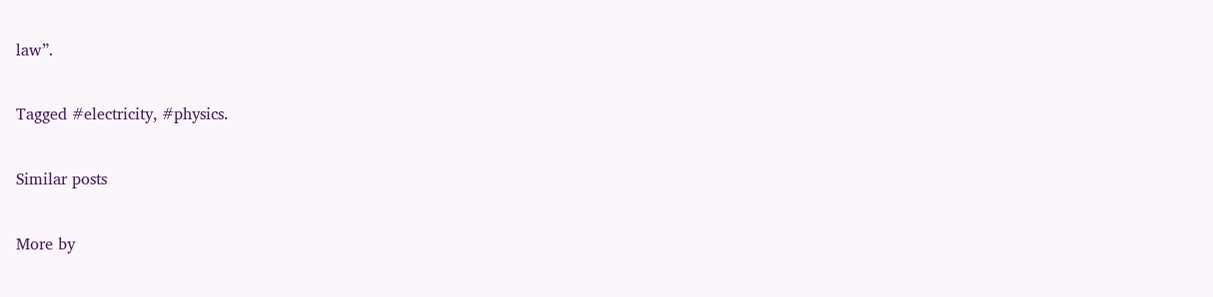law”.

Tagged #electricity, #physics.

Similar posts

More by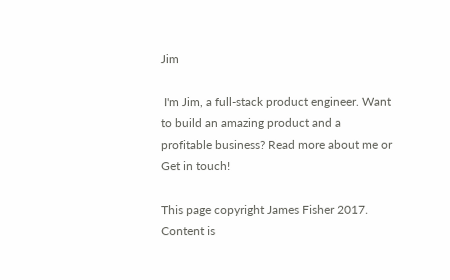Jim

 I'm Jim, a full-stack product engineer. Want to build an amazing product and a profitable business? Read more about me or Get in touch!

This page copyright James Fisher 2017. Content is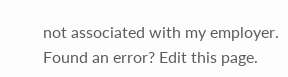not associated with my employer. Found an error? Edit this page.